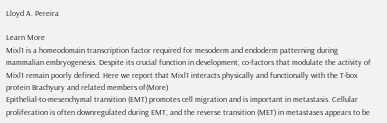Lloyd A. Pereira

Learn More
Mixl1 is a homeodomain transcription factor required for mesoderm and endoderm patterning during mammalian embryogenesis. Despite its crucial function in development, co-factors that modulate the activity of Mixl1 remain poorly defined. Here we report that Mixl1 interacts physically and functionally with the T-box protein Brachyury and related members of(More)
Epithelial-to-mesenchymal transition (EMT) promotes cell migration and is important in metastasis. Cellular proliferation is often downregulated during EMT, and the reverse transition (MET) in metastases appears to be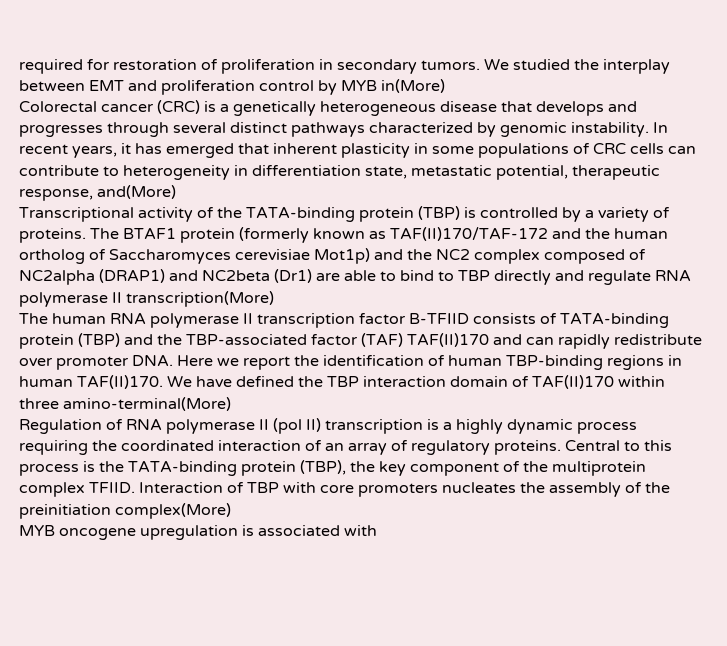required for restoration of proliferation in secondary tumors. We studied the interplay between EMT and proliferation control by MYB in(More)
Colorectal cancer (CRC) is a genetically heterogeneous disease that develops and progresses through several distinct pathways characterized by genomic instability. In recent years, it has emerged that inherent plasticity in some populations of CRC cells can contribute to heterogeneity in differentiation state, metastatic potential, therapeutic response, and(More)
Transcriptional activity of the TATA-binding protein (TBP) is controlled by a variety of proteins. The BTAF1 protein (formerly known as TAF(II)170/TAF-172 and the human ortholog of Saccharomyces cerevisiae Mot1p) and the NC2 complex composed of NC2alpha (DRAP1) and NC2beta (Dr1) are able to bind to TBP directly and regulate RNA polymerase II transcription(More)
The human RNA polymerase II transcription factor B-TFIID consists of TATA-binding protein (TBP) and the TBP-associated factor (TAF) TAF(II)170 and can rapidly redistribute over promoter DNA. Here we report the identification of human TBP-binding regions in human TAF(II)170. We have defined the TBP interaction domain of TAF(II)170 within three amino-terminal(More)
Regulation of RNA polymerase II (pol II) transcription is a highly dynamic process requiring the coordinated interaction of an array of regulatory proteins. Central to this process is the TATA-binding protein (TBP), the key component of the multiprotein complex TFIID. Interaction of TBP with core promoters nucleates the assembly of the preinitiation complex(More)
MYB oncogene upregulation is associated with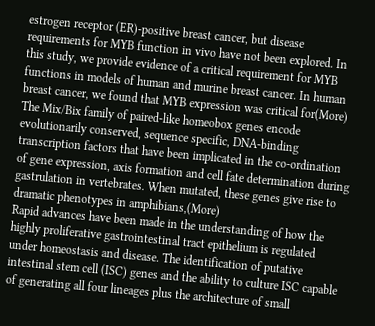estrogen receptor (ER)-positive breast cancer, but disease requirements for MYB function in vivo have not been explored. In this study, we provide evidence of a critical requirement for MYB functions in models of human and murine breast cancer. In human breast cancer, we found that MYB expression was critical for(More)
The Mix/Bix family of paired-like homeobox genes encode evolutionarily conserved, sequence specific, DNA-binding transcription factors that have been implicated in the co-ordination of gene expression, axis formation and cell fate determination during gastrulation in vertebrates. When mutated, these genes give rise to dramatic phenotypes in amphibians,(More)
Rapid advances have been made in the understanding of how the highly proliferative gastrointestinal tract epithelium is regulated under homeostasis and disease. The identification of putative intestinal stem cell (ISC) genes and the ability to culture ISC capable of generating all four lineages plus the architecture of small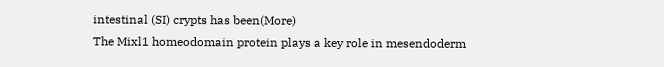intestinal (SI) crypts has been(More)
The Mixl1 homeodomain protein plays a key role in mesendoderm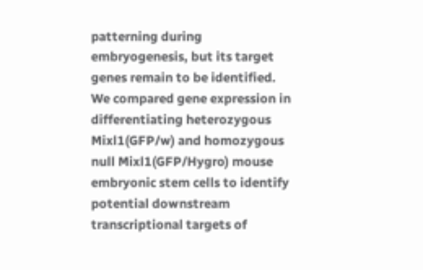patterning during embryogenesis, but its target genes remain to be identified. We compared gene expression in differentiating heterozygous Mixl1(GFP/w) and homozygous null Mixl1(GFP/Hygro) mouse embryonic stem cells to identify potential downstream transcriptional targets of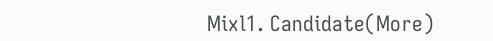Mixl1. Candidate(More)